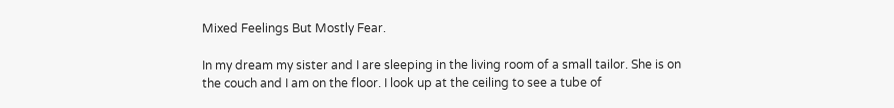Mixed Feelings But Mostly Fear.

In my dream my sister and I are sleeping in the living room of a small tailor. She is on the couch and I am on the floor. I look up at the ceiling to see a tube of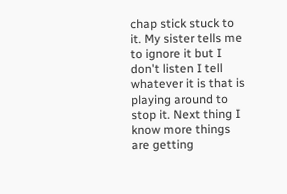chap stick stuck to it. My sister tells me to ignore it but I don't listen I tell whatever it is that is playing around to stop it. Next thing I know more things are getting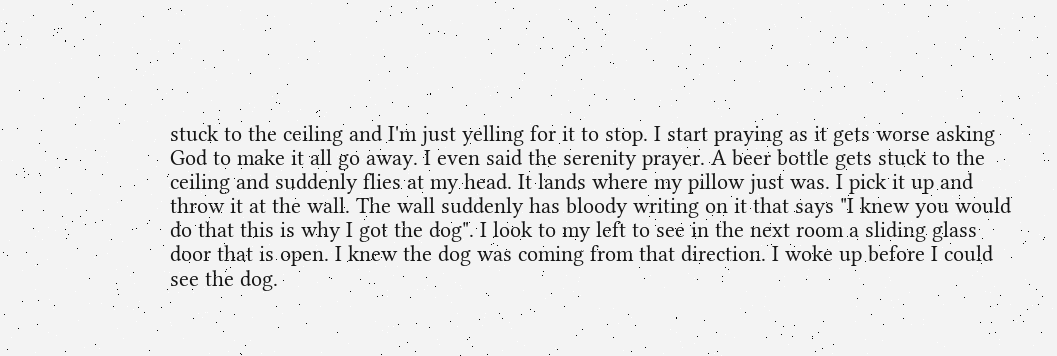stuck to the ceiling and I'm just yelling for it to stop. I start praying as it gets worse asking God to make it all go away. I even said the serenity prayer. A beer bottle gets stuck to the ceiling and suddenly flies at my head. It lands where my pillow just was. I pick it up and throw it at the wall. The wall suddenly has bloody writing on it that says "I knew you would do that this is why I got the dog". I look to my left to see in the next room a sliding glass door that is open. I knew the dog was coming from that direction. I woke up before I could see the dog.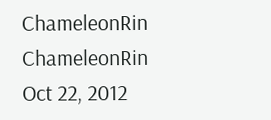ChameleonRin ChameleonRin
Oct 22, 2012